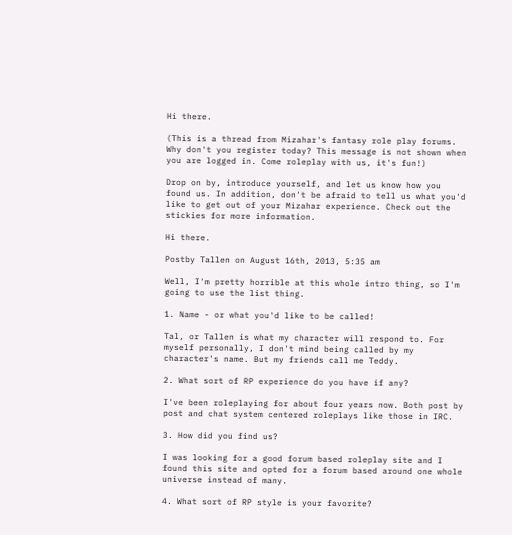Hi there.

(This is a thread from Mizahar's fantasy role play forums. Why don't you register today? This message is not shown when you are logged in. Come roleplay with us, it's fun!)

Drop on by, introduce yourself, and let us know how you found us. In addition, don't be afraid to tell us what you'd like to get out of your Mizahar experience. Check out the stickies for more information.

Hi there.

Postby Tallen on August 16th, 2013, 5:35 am

Well, I'm pretty horrible at this whole intro thing, so I'm going to use the list thing.

1. Name - or what you'd like to be called!

Tal, or Tallen is what my character will respond to. For myself personally, I don't mind being called by my character's name. But my friends call me Teddy.

2. What sort of RP experience do you have if any?

I've been roleplaying for about four years now. Both post by post and chat system centered roleplays like those in IRC.

3. How did you find us?

I was looking for a good forum based roleplay site and I found this site and opted for a forum based around one whole universe instead of many.

4. What sort of RP style is your favorite?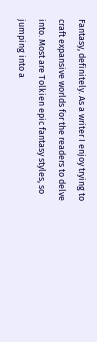Fantasy, definitely. As a writer I enjoy trying to craft expansive worlds for the readers to delve into. Most are Tolkien epic fantasy styles, so jumping into a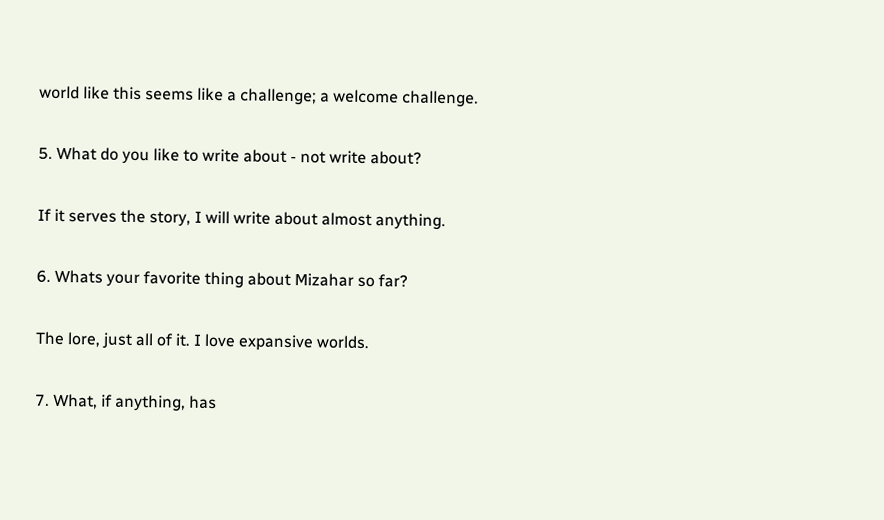world like this seems like a challenge; a welcome challenge.

5. What do you like to write about - not write about?

If it serves the story, I will write about almost anything.

6. Whats your favorite thing about Mizahar so far?

The lore, just all of it. I love expansive worlds.

7. What, if anything, has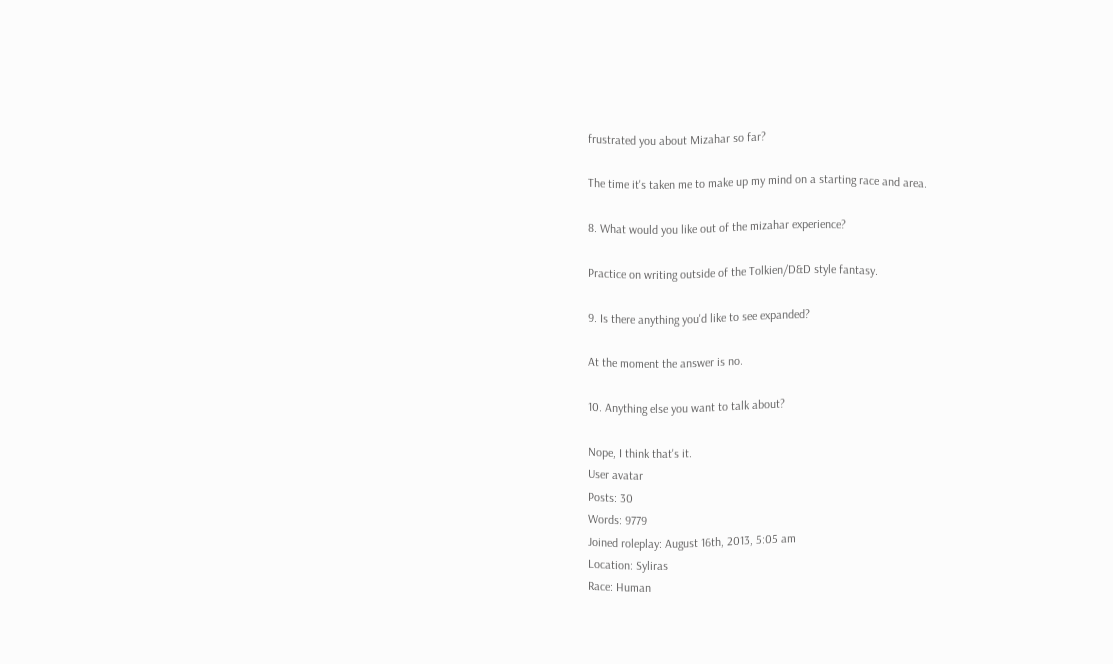frustrated you about Mizahar so far?

The time it's taken me to make up my mind on a starting race and area.

8. What would you like out of the mizahar experience?

Practice on writing outside of the Tolkien/D&D style fantasy.

9. Is there anything you'd like to see expanded?

At the moment the answer is no.

10. Anything else you want to talk about?

Nope, I think that's it.
User avatar
Posts: 30
Words: 9779
Joined roleplay: August 16th, 2013, 5:05 am
Location: Syliras
Race: Human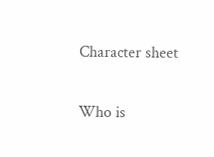Character sheet

Who is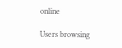online

Users browsing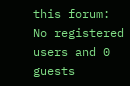this forum: No registered users and 0 guests